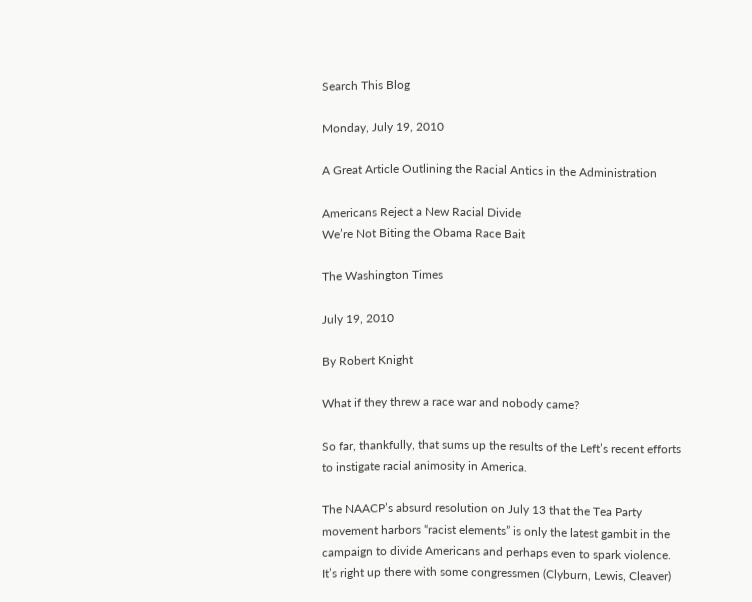Search This Blog

Monday, July 19, 2010

A Great Article Outlining the Racial Antics in the Administration

Americans Reject a New Racial Divide
We’re Not Biting the Obama Race Bait

The Washington Times

July 19, 2010

By Robert Knight

What if they threw a race war and nobody came?

So far, thankfully, that sums up the results of the Left’s recent efforts to instigate racial animosity in America.

The NAACP’s absurd resolution on July 13 that the Tea Party movement harbors “racist elements” is only the latest gambit in the campaign to divide Americans and perhaps even to spark violence. It’s right up there with some congressmen (Clyburn, Lewis, Cleaver)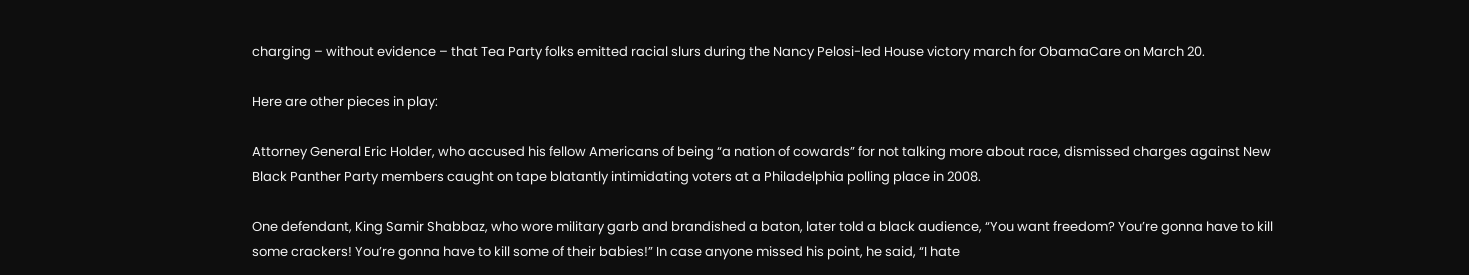charging – without evidence – that Tea Party folks emitted racial slurs during the Nancy Pelosi-led House victory march for ObamaCare on March 20.

Here are other pieces in play:

Attorney General Eric Holder, who accused his fellow Americans of being “a nation of cowards” for not talking more about race, dismissed charges against New Black Panther Party members caught on tape blatantly intimidating voters at a Philadelphia polling place in 2008.

One defendant, King Samir Shabbaz, who wore military garb and brandished a baton, later told a black audience, “You want freedom? You’re gonna have to kill some crackers! You’re gonna have to kill some of their babies!” In case anyone missed his point, he said, “I hate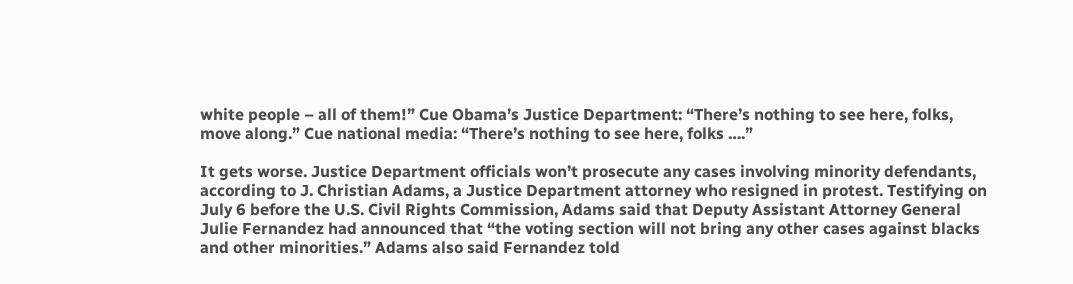white people – all of them!” Cue Obama’s Justice Department: “There’s nothing to see here, folks, move along.” Cue national media: “There’s nothing to see here, folks ….”

It gets worse. Justice Department officials won’t prosecute any cases involving minority defendants, according to J. Christian Adams, a Justice Department attorney who resigned in protest. Testifying on July 6 before the U.S. Civil Rights Commission, Adams said that Deputy Assistant Attorney General Julie Fernandez had announced that “the voting section will not bring any other cases against blacks and other minorities.” Adams also said Fernandez told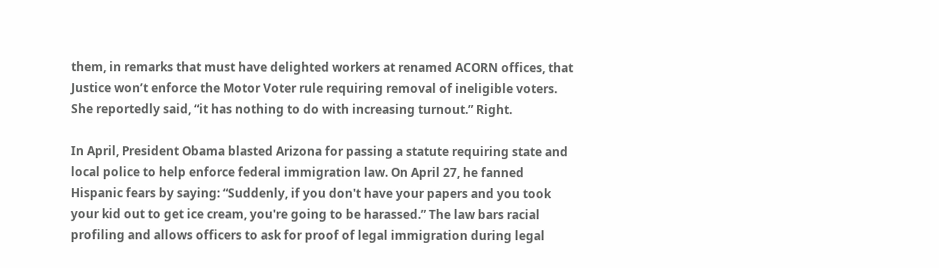them, in remarks that must have delighted workers at renamed ACORN offices, that Justice won’t enforce the Motor Voter rule requiring removal of ineligible voters. She reportedly said, “it has nothing to do with increasing turnout.” Right.

In April, President Obama blasted Arizona for passing a statute requiring state and local police to help enforce federal immigration law. On April 27, he fanned Hispanic fears by saying: “Suddenly, if you don't have your papers and you took your kid out to get ice cream, you're going to be harassed.” The law bars racial profiling and allows officers to ask for proof of legal immigration during legal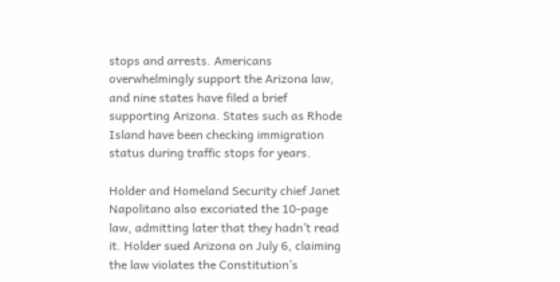stops and arrests. Americans overwhelmingly support the Arizona law, and nine states have filed a brief supporting Arizona. States such as Rhode Island have been checking immigration status during traffic stops for years.

Holder and Homeland Security chief Janet Napolitano also excoriated the 10-page law, admitting later that they hadn’t read it. Holder sued Arizona on July 6, claiming the law violates the Constitution’s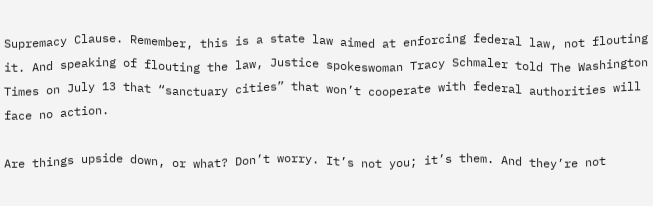Supremacy Clause. Remember, this is a state law aimed at enforcing federal law, not flouting it. And speaking of flouting the law, Justice spokeswoman Tracy Schmaler told The Washington Times on July 13 that “sanctuary cities” that won’t cooperate with federal authorities will face no action.

Are things upside down, or what? Don’t worry. It’s not you; it’s them. And they’re not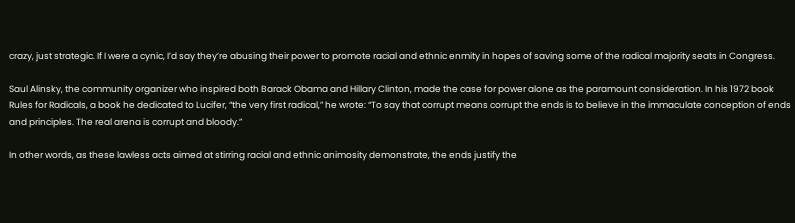crazy, just strategic. If I were a cynic, I’d say they’re abusing their power to promote racial and ethnic enmity in hopes of saving some of the radical majority seats in Congress.

Saul Alinsky, the community organizer who inspired both Barack Obama and Hillary Clinton, made the case for power alone as the paramount consideration. In his 1972 book Rules for Radicals, a book he dedicated to Lucifer, “the very first radical,” he wrote: “To say that corrupt means corrupt the ends is to believe in the immaculate conception of ends and principles. The real arena is corrupt and bloody.”

In other words, as these lawless acts aimed at stirring racial and ethnic animosity demonstrate, the ends justify the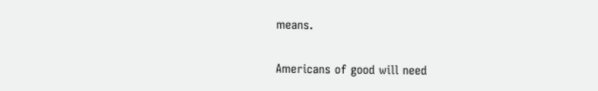means.

Americans of good will need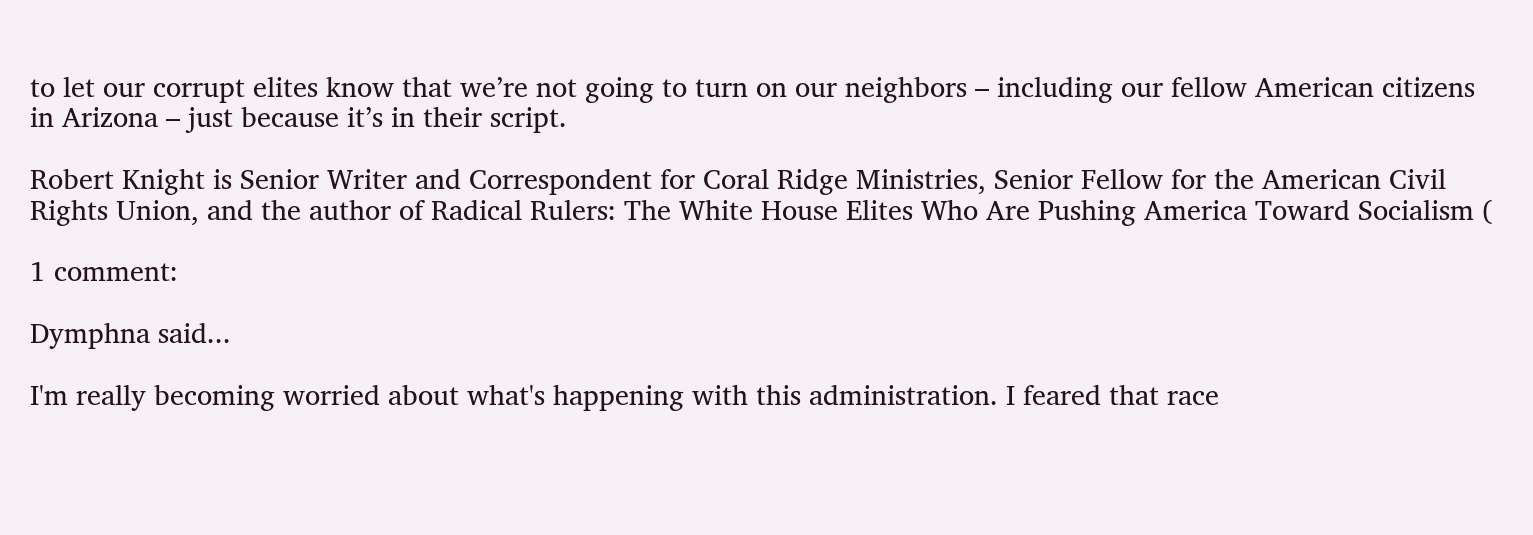to let our corrupt elites know that we’re not going to turn on our neighbors – including our fellow American citizens in Arizona – just because it’s in their script.

Robert Knight is Senior Writer and Correspondent for Coral Ridge Ministries, Senior Fellow for the American Civil Rights Union, and the author of Radical Rulers: The White House Elites Who Are Pushing America Toward Socialism (

1 comment:

Dymphna said...

I'm really becoming worried about what's happening with this administration. I feared that race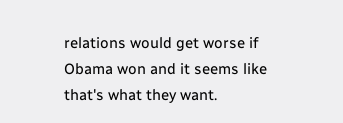relations would get worse if Obama won and it seems like that's what they want.